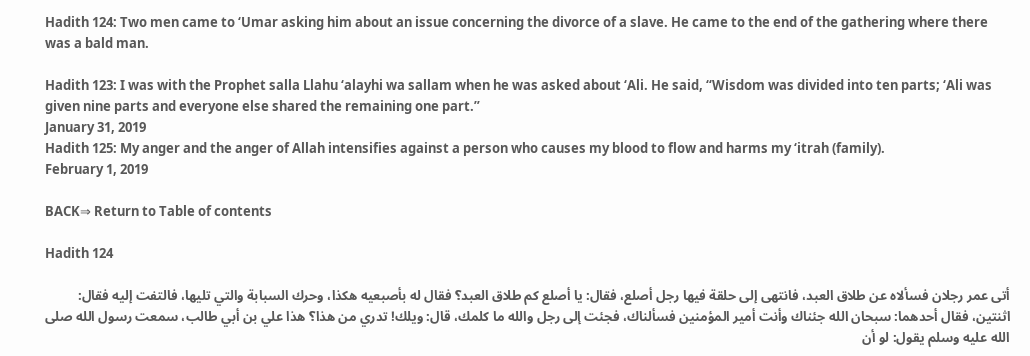Hadith 124: Two men came to ‘Umar asking him about an issue concerning the divorce of a slave. He came to the end of the gathering where there was a bald man.

Hadith 123: I was with the Prophet salla Llahu ‘alayhi wa sallam when he was asked about ‘Ali. He said, “Wisdom was divided into ten parts; ‘Ali was given nine parts and everyone else shared the remaining one part.”
January 31, 2019
Hadith 125: My anger and the anger of Allah intensifies against a person who causes my blood to flow and harms my ‘itrah (family).
February 1, 2019

BACK⇒ Return to Table of contents

Hadith 124

أتى عمر رجلان فسألاه عن طلاق العبد، فانتهى إلى حلقة فيها رجل أصلع، فقال: يا أصلع كم طلاق العبد؟ فقال له بأصبعيه هكذا، وحرك السبابة والتي تليها، فالتفت إليه فقال: اثنتين، فقال أحدهما: سبحان الله جئناك وأنت أمير المؤمنين فسألناك، فجئت إلى رجل والله ما كلمك، قال: ويلك! تدري من هذا؟ هذا علي بن أبي طالب، سمعت رسول الله صلى الله عليه وسلم يقول: لو أن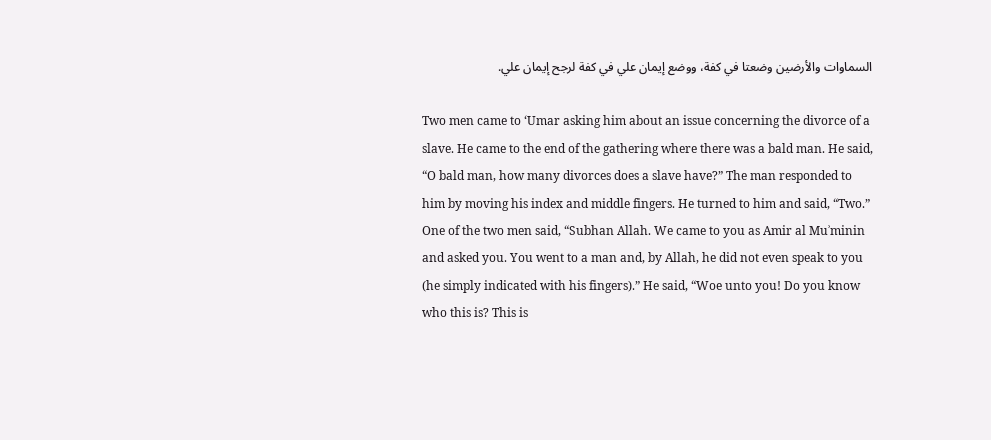السماوات والأرضين وضعتا في كفة، ووضع إيمان علي في كفة لرجح إيمان علي.

Two men came to ‘Umar asking him about an issue concerning the divorce of a slave. He came to the end of the gathering where there was a bald man. He said, “O bald man, how many divorces does a slave have?” The man responded to him by moving his index and middle fingers. He turned to him and said, “Two.” One of the two men said, “Subhan Allah. We came to you as Amir al Muʾminin and asked you. You went to a man and, by Allah, he did not even speak to you (he simply indicated with his fingers).” He said, “Woe unto you! Do you know who this is? This is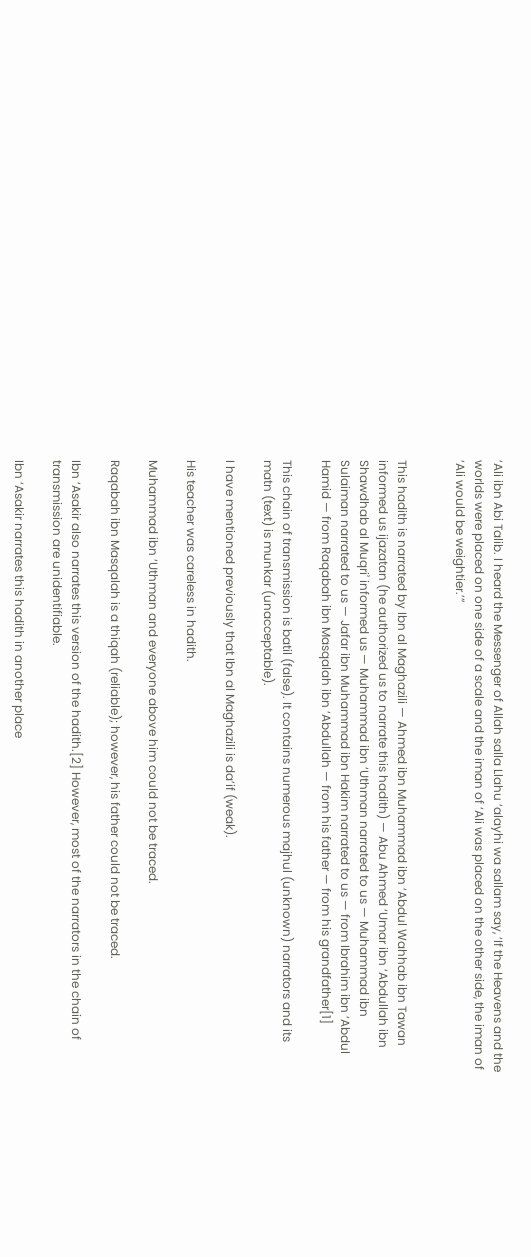‘Ali ibn Abi Talib. I heard the Messenger of Allah salla Llahu ‘alayhi wa sallam say, ‘If the Heavens and the worlds were placed on one side of a scale and the iman of ‘Ali was placed on the other side, the iman of ‘Ali would be weightier.’”


This hadith is narrated by Ibn al Maghazili — Ahmed ibn Muhammad ibn ‘Abdul Wahhab ibn Tawan informed us ijazatan (he authorized us to narrate this hadith) — Abu Ahmed ‘Umar ibn ‘Abdullah ibn Shawdhab al Muqriʾ informed us — Muhammad ibn ‘Uthman narrated to us — Muhammad ibn Sulaiman narrated to us — Jafar ibn Muhammad ibn Hakim narrated to us — from Ibrahim ibn ‘Abdul Hamid — from Raqabah ibn Masqalah ibn ‘Abdullah — from his father — from his grandfather[1]

This chain of transmission is batil (false). It contains numerous majhul (unknown) narrators and its matn (text) is munkar (unacceptable).

I have mentioned previously that Ibn al Maghazili is da’if (weak).

His teacher was careless in hadith.

Muhammad ibn ‘Uthman and everyone above him could not be traced.

Raqabah ibn Masqalah is a thiqah (reliable); however, his father could not be traced.

Ibn ‘Asakir also narrates this version of the hadith.[2] However, most of the narrators in the chain of transmission are unidentifiable.

Ibn ‘Asakir narrates this hadith in another place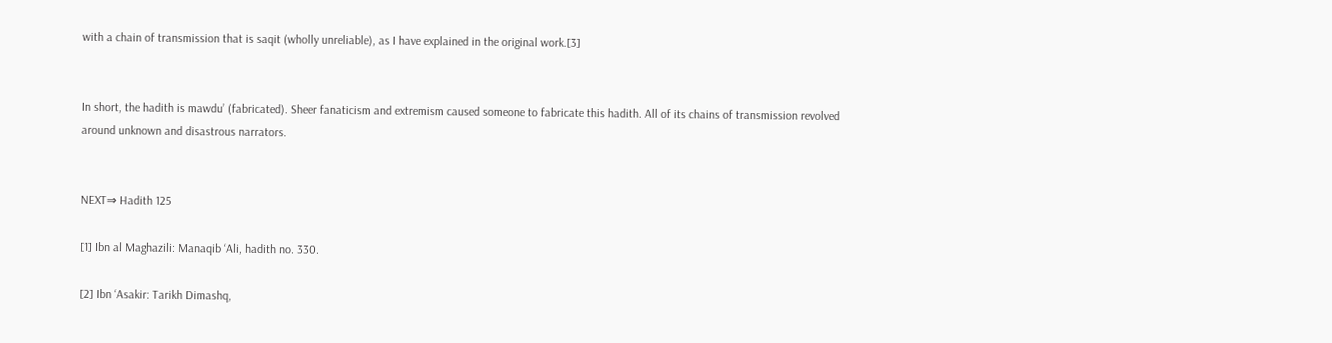with a chain of transmission that is saqit (wholly unreliable), as I have explained in the original work.[3]


In short, the hadith is mawdu’ (fabricated). Sheer fanaticism and extremism caused someone to fabricate this hadith. All of its chains of transmission revolved around unknown and disastrous narrators.


NEXT⇒ Hadith 125

[1] Ibn al Maghazili: Manaqib ‘Ali, hadith no. 330.

[2] Ibn ‘Asakir: Tarikh Dimashq,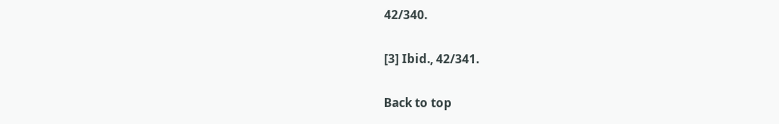42/340.

[3] Ibid., 42/341.

Back to top